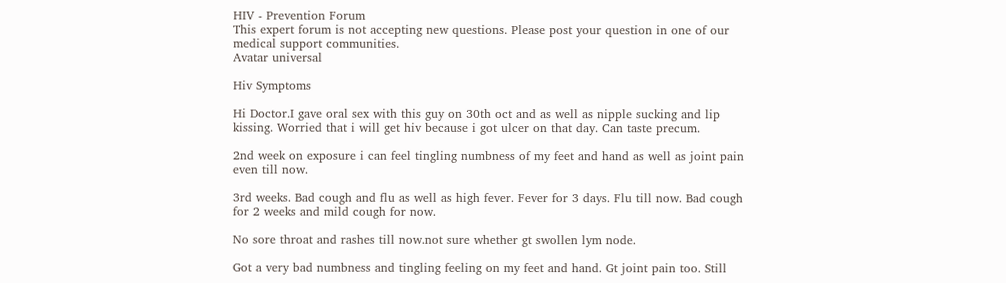HIV - Prevention Forum
This expert forum is not accepting new questions. Please post your question in one of our medical support communities.
Avatar universal

Hiv Symptoms

Hi Doctor.I gave oral sex with this guy on 30th oct and as well as nipple sucking and lip kissing. Worried that i will get hiv because i got ulcer on that day. Can taste precum.

2nd week on exposure i can feel tingling numbness of my feet and hand as well as joint pain even till now.

3rd weeks. Bad cough and flu as well as high fever. Fever for 3 days. Flu till now. Bad cough for 2 weeks and mild cough for now.

No sore throat and rashes till now.not sure whether gt swollen lym node.

Got a very bad numbness and tingling feeling on my feet and hand. Gt joint pain too. Still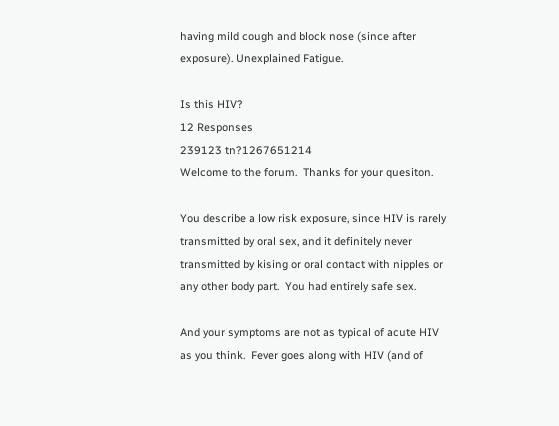having mild cough and block nose (since after exposure). Unexplained Fatigue.

Is this HIV?
12 Responses
239123 tn?1267651214
Welcome to the forum.  Thanks for your quesiton.

You describe a low risk exposure, since HIV is rarely transmitted by oral sex, and it definitely never transmitted by kising or oral contact with nipples or any other body part.  You had entirely safe sex.

And your symptoms are not as typical of acute HIV as you think.  Fever goes along with HIV (and of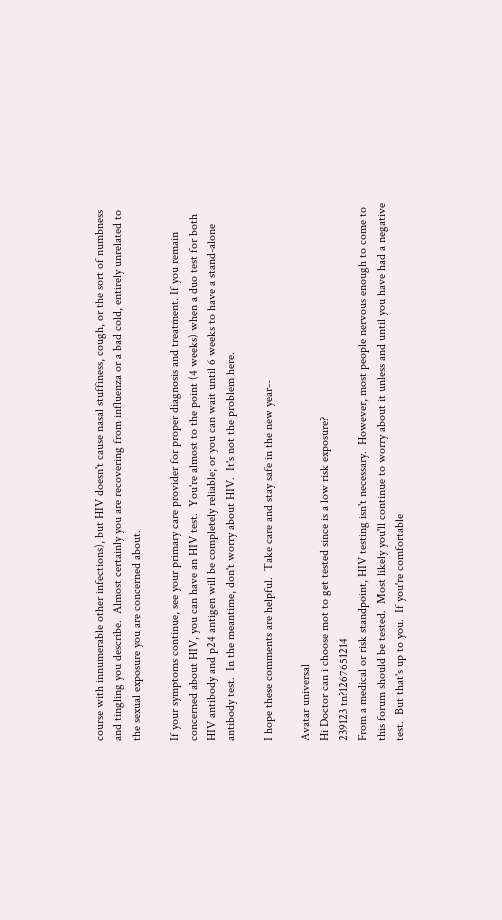course with innumerable other infections), but HIV doesn't cause nasal stuffiness, cough, or the sort of numbness and tingling you describe.  Almost certainly you are recovering from influenza or a bad cold, entirely unrelated to the sexual exposure you are concerned about.

If your symptoms continue, see your primary care provider for proper diagnosis and treatment. If you remain concerned about HIV, you can have an HIV test.  You're almost to the point (4 weeks) when a duo test for both HIV antibody and p24 antigen will be completely reliable; or you can wait until 6 weeks to have a stand-alone antibody test.  In the meantime, don't worry about HIV.  It's not the problem here.

I hope these comments are helpful.  Take care and stay safe in the new year--

Avatar universal
Hi Doctor can i choose mot to get tested since is a low risk exposure?
239123 tn?1267651214
From a medical or risk standpoint, HIV testing isn't necessary.  However, most people nervous enough to come to this forum should be tested.  Most likely you'll continue to worry about it unless and until you have had a negative test.  But that's up to you.  If you're comfortable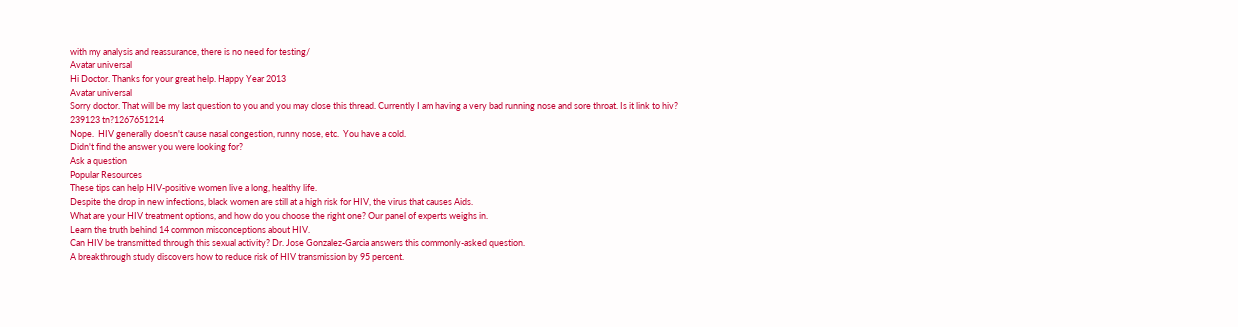with my analysis and reassurance, there is no need for testing/
Avatar universal
Hi Doctor. Thanks for your great help. Happy Year 2013
Avatar universal
Sorry doctor. That will be my last question to you and you may close this thread. Currently I am having a very bad running nose and sore throat. Is it link to hiv?
239123 tn?1267651214
Nope.  HIV generally doesn't cause nasal congestion, runny nose, etc.  You have a cold.
Didn't find the answer you were looking for?
Ask a question
Popular Resources
These tips can help HIV-positive women live a long, healthy life.
Despite the drop in new infections, black women are still at a high risk for HIV, the virus that causes Aids.
What are your HIV treatment options, and how do you choose the right one? Our panel of experts weighs in.
Learn the truth behind 14 common misconceptions about HIV.
Can HIV be transmitted through this sexual activity? Dr. Jose Gonzalez-Garcia answers this commonly-asked question.
A breakthrough study discovers how to reduce risk of HIV transmission by 95 percent.